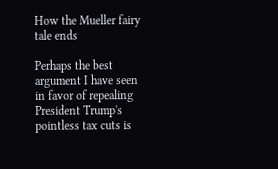How the Mueller fairy tale ends

Perhaps the best argument I have seen in favor of repealing President Trump's pointless tax cuts is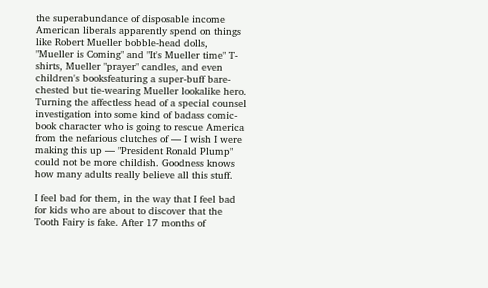the superabundance of disposable income American liberals apparently spend on things like Robert Mueller bobble-head dolls, "Mueller is Coming" and "It's Mueller time" T-shirts, Mueller "prayer" candles, and even children's booksfeaturing a super-buff bare-chested but tie-wearing Mueller lookalike hero. Turning the affectless head of a special counsel investigation into some kind of badass comic-book character who is going to rescue America from the nefarious clutches of — I wish I were making this up — "President Ronald Plump" could not be more childish. Goodness knows how many adults really believe all this stuff.

I feel bad for them, in the way that I feel bad for kids who are about to discover that the Tooth Fairy is fake. After 17 months of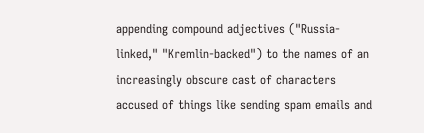appending compound adjectives ("Russia-linked," "Kremlin-backed") to the names of an increasingly obscure cast of characters accused of things like sending spam emails and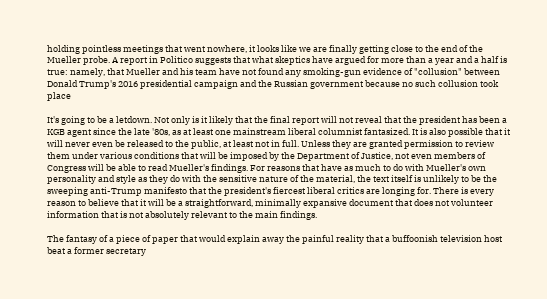holding pointless meetings that went nowhere, it looks like we are finally getting close to the end of the Mueller probe. A report in Politico suggests that what skeptics have argued for more than a year and a half is true: namely, that Mueller and his team have not found any smoking-gun evidence of "collusion" between Donald Trump's 2016 presidential campaign and the Russian government because no such collusion took place

It's going to be a letdown. Not only is it likely that the final report will not reveal that the president has been a KGB agent since the late '80s, as at least one mainstream liberal columnist fantasized. It is also possible that it will never even be released to the public, at least not in full. Unless they are granted permission to review them under various conditions that will be imposed by the Department of Justice, not even members of Congress will be able to read Mueller's findings. For reasons that have as much to do with Mueller's own personality and style as they do with the sensitive nature of the material, the text itself is unlikely to be the sweeping anti-Trump manifesto that the president's fiercest liberal critics are longing for. There is every reason to believe that it will be a straightforward, minimally expansive document that does not volunteer information that is not absolutely relevant to the main findings.

The fantasy of a piece of paper that would explain away the painful reality that a buffoonish television host beat a former secretary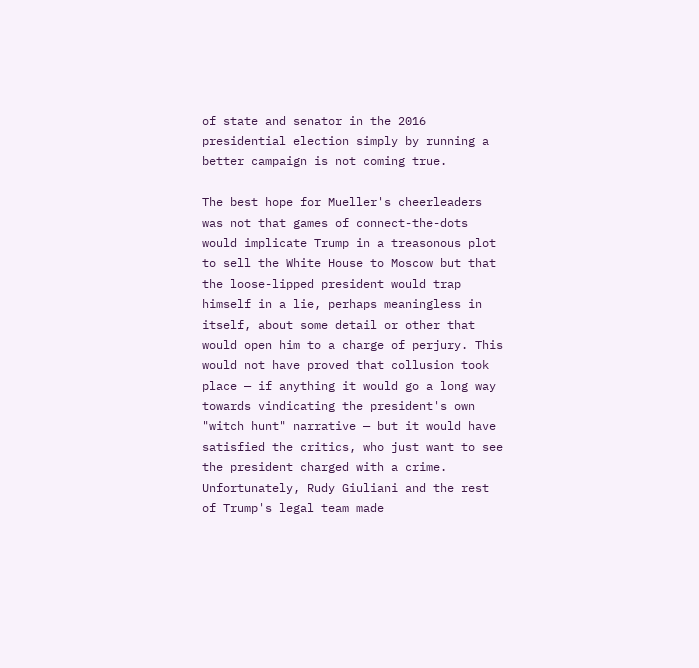of state and senator in the 2016 presidential election simply by running a better campaign is not coming true.

The best hope for Mueller's cheerleaders was not that games of connect-the-dots would implicate Trump in a treasonous plot to sell the White House to Moscow but that the loose-lipped president would trap himself in a lie, perhaps meaningless in itself, about some detail or other that would open him to a charge of perjury. This would not have proved that collusion took place — if anything it would go a long way towards vindicating the president's own "witch hunt" narrative — but it would have satisfied the critics, who just want to see the president charged with a crime. Unfortunately, Rudy Giuliani and the rest of Trump's legal team made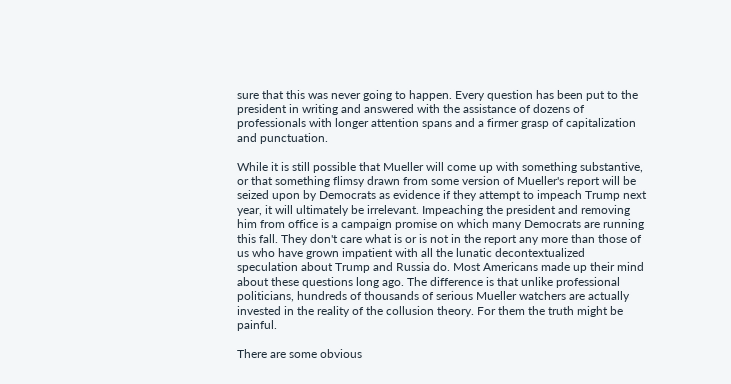sure that this was never going to happen. Every question has been put to the president in writing and answered with the assistance of dozens of professionals with longer attention spans and a firmer grasp of capitalization and punctuation.

While it is still possible that Mueller will come up with something substantive, or that something flimsy drawn from some version of Mueller's report will be seized upon by Democrats as evidence if they attempt to impeach Trump next year, it will ultimately be irrelevant. Impeaching the president and removing him from office is a campaign promise on which many Democrats are running this fall. They don't care what is or is not in the report any more than those of us who have grown impatient with all the lunatic decontextualized speculation about Trump and Russia do. Most Americans made up their mind about these questions long ago. The difference is that unlike professional politicians, hundreds of thousands of serious Mueller watchers are actually invested in the reality of the collusion theory. For them the truth might be painful.

There are some obvious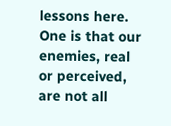lessons here. One is that our enemies, real or perceived, are not all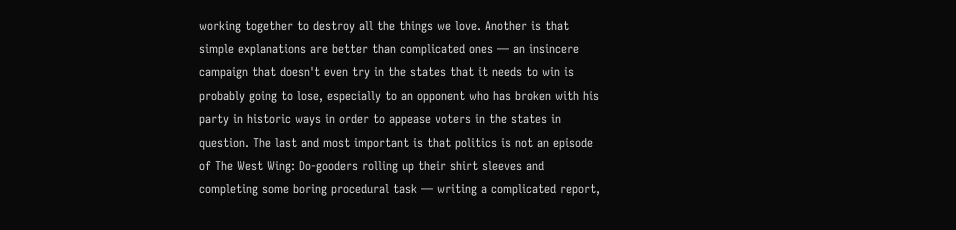working together to destroy all the things we love. Another is that simple explanations are better than complicated ones — an insincere campaign that doesn't even try in the states that it needs to win is probably going to lose, especially to an opponent who has broken with his party in historic ways in order to appease voters in the states in question. The last and most important is that politics is not an episode of The West Wing: Do-gooders rolling up their shirt sleeves and completing some boring procedural task — writing a complicated report,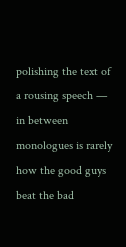polishing the text of a rousing speech — in between monologues is rarely how the good guys beat the bad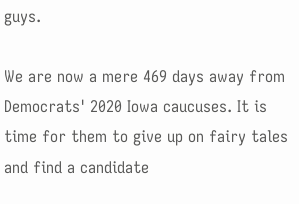guys.

We are now a mere 469 days away from Democrats' 2020 Iowa caucuses. It is time for them to give up on fairy tales and find a candidate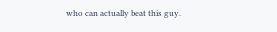who can actually beat this guy.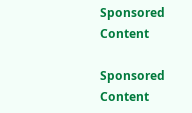Sponsored Content

Sponsored Content